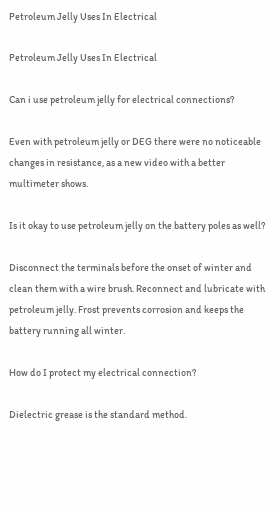Petroleum Jelly Uses In Electrical

Petroleum Jelly Uses In Electrical

Can i use petroleum jelly for electrical connections?

Even with petroleum jelly or DEG there were no noticeable changes in resistance, as a new video with a better multimeter shows.

Is it okay to use petroleum jelly on the battery poles as well?

Disconnect the terminals before the onset of winter and clean them with a wire brush. Reconnect and lubricate with petroleum jelly. Frost prevents corrosion and keeps the battery running all winter.

How do I protect my electrical connection?

Dielectric grease is the standard method.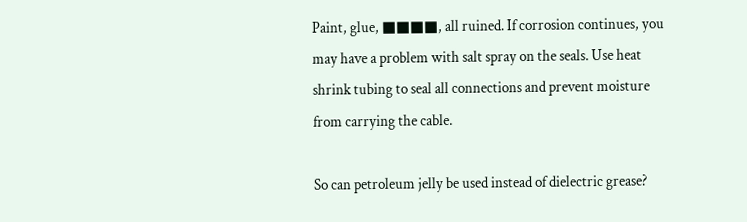Paint, glue, ■■■■, all ruined. If corrosion continues, you may have a problem with salt spray on the seals. Use heat shrink tubing to seal all connections and prevent moisture from carrying the cable.

So can petroleum jelly be used instead of dielectric grease?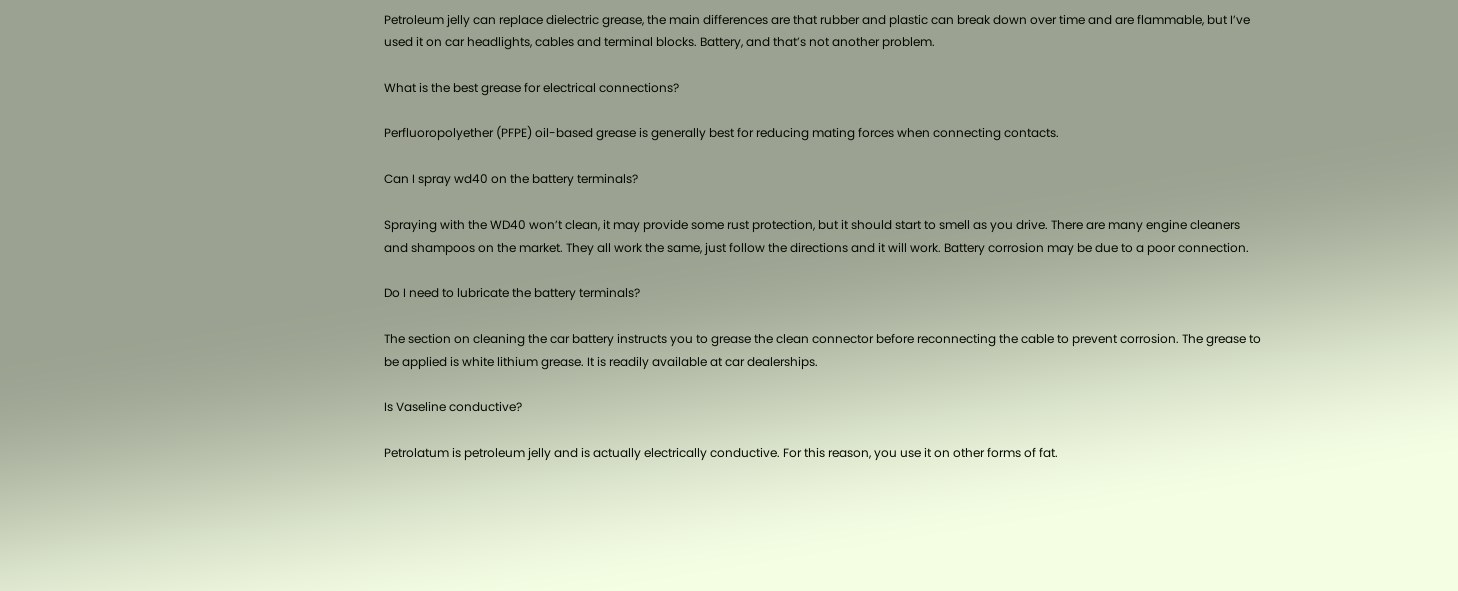Petroleum jelly can replace dielectric grease, the main differences are that rubber and plastic can break down over time and are flammable, but I’ve used it on car headlights, cables and terminal blocks. Battery, and that’s not another problem.

What is the best grease for electrical connections?

Perfluoropolyether (PFPE) oil-based grease is generally best for reducing mating forces when connecting contacts.

Can I spray wd40 on the battery terminals?

Spraying with the WD40 won’t clean, it may provide some rust protection, but it should start to smell as you drive. There are many engine cleaners and shampoos on the market. They all work the same, just follow the directions and it will work. Battery corrosion may be due to a poor connection.

Do I need to lubricate the battery terminals?

The section on cleaning the car battery instructs you to grease the clean connector before reconnecting the cable to prevent corrosion. The grease to be applied is white lithium grease. It is readily available at car dealerships.

Is Vaseline conductive?

Petrolatum is petroleum jelly and is actually electrically conductive. For this reason, you use it on other forms of fat.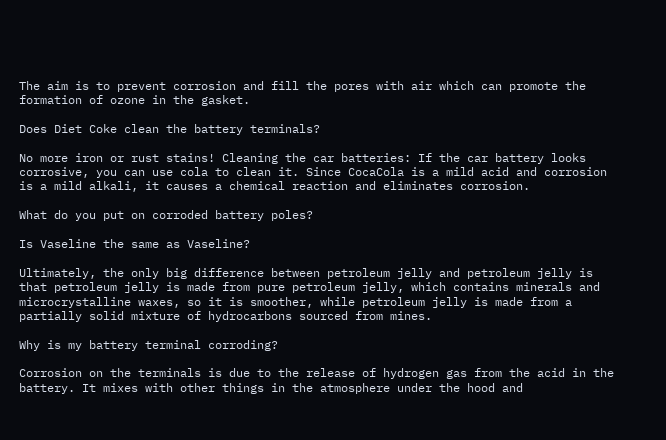The aim is to prevent corrosion and fill the pores with air which can promote the formation of ozone in the gasket.

Does Diet Coke clean the battery terminals?

No more iron or rust stains! Cleaning the car batteries: If the car battery looks corrosive, you can use cola to clean it. Since CocaCola is a mild acid and corrosion is a mild alkali, it causes a chemical reaction and eliminates corrosion.

What do you put on corroded battery poles?

Is Vaseline the same as Vaseline?

Ultimately, the only big difference between petroleum jelly and petroleum jelly is that petroleum jelly is made from pure petroleum jelly, which contains minerals and microcrystalline waxes, so it is smoother, while petroleum jelly is made from a partially solid mixture of hydrocarbons sourced from mines.

Why is my battery terminal corroding?

Corrosion on the terminals is due to the release of hydrogen gas from the acid in the battery. It mixes with other things in the atmosphere under the hood and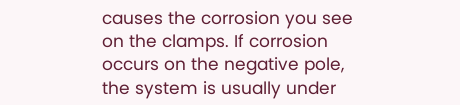causes the corrosion you see on the clamps. If corrosion occurs on the negative pole, the system is usually under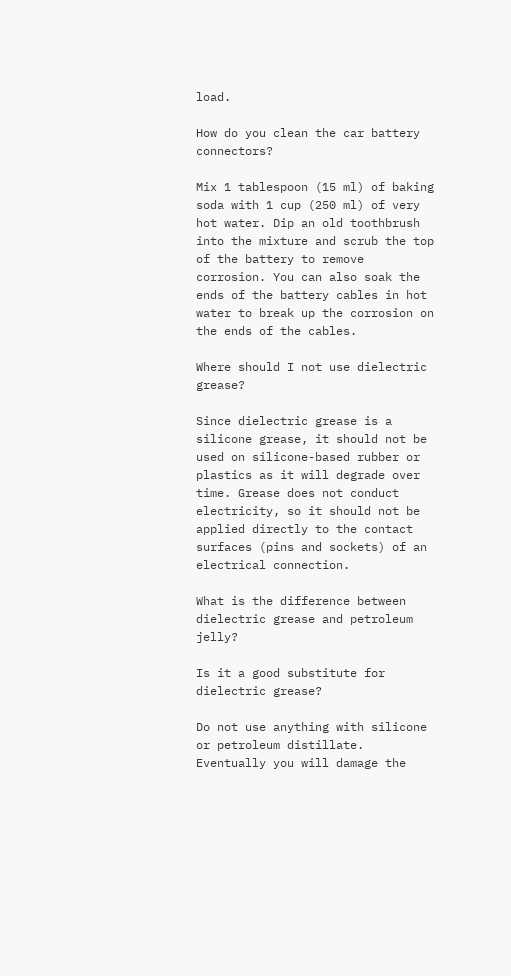load.

How do you clean the car battery connectors?

Mix 1 tablespoon (15 ml) of baking soda with 1 cup (250 ml) of very hot water. Dip an old toothbrush into the mixture and scrub the top of the battery to remove corrosion. You can also soak the ends of the battery cables in hot water to break up the corrosion on the ends of the cables.

Where should I not use dielectric grease?

Since dielectric grease is a silicone grease, it should not be used on silicone-based rubber or plastics as it will degrade over time. Grease does not conduct electricity, so it should not be applied directly to the contact surfaces (pins and sockets) of an electrical connection.

What is the difference between dielectric grease and petroleum jelly?

Is it a good substitute for dielectric grease?

Do not use anything with silicone or petroleum distillate. Eventually you will damage the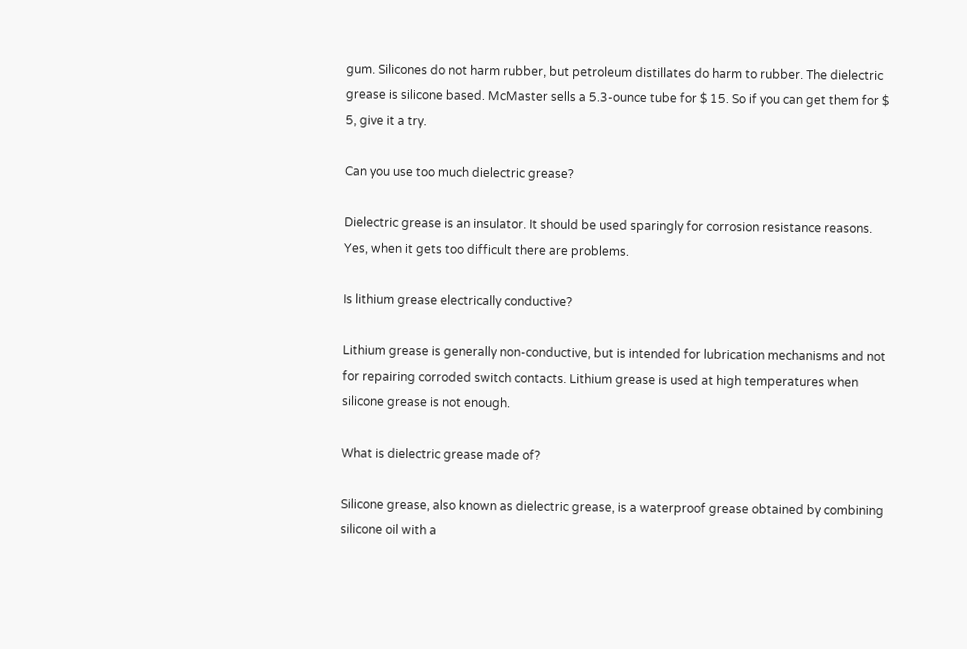gum. Silicones do not harm rubber, but petroleum distillates do harm to rubber. The dielectric grease is silicone based. McMaster sells a 5.3-ounce tube for $ 15. So if you can get them for $ 5, give it a try.

Can you use too much dielectric grease?

Dielectric grease is an insulator. It should be used sparingly for corrosion resistance reasons. Yes, when it gets too difficult there are problems.

Is lithium grease electrically conductive?

Lithium grease is generally non-conductive, but is intended for lubrication mechanisms and not for repairing corroded switch contacts. Lithium grease is used at high temperatures when silicone grease is not enough.

What is dielectric grease made of?

Silicone grease, also known as dielectric grease, is a waterproof grease obtained by combining silicone oil with a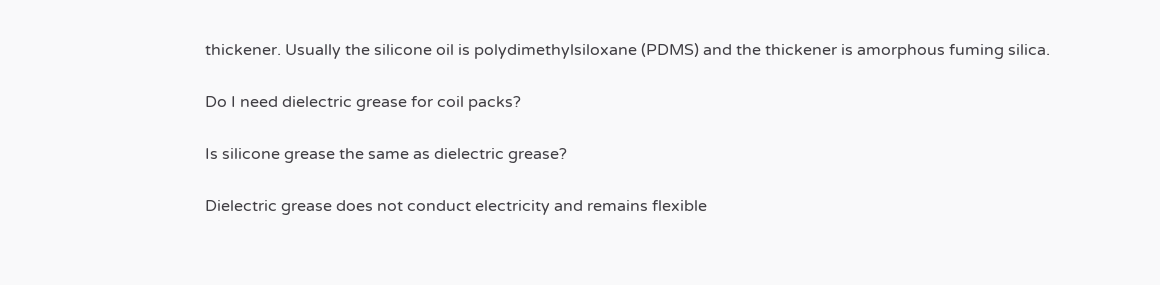thickener. Usually the silicone oil is polydimethylsiloxane (PDMS) and the thickener is amorphous fuming silica.

Do I need dielectric grease for coil packs?

Is silicone grease the same as dielectric grease?

Dielectric grease does not conduct electricity and remains flexible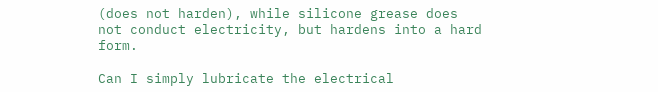(does not harden), while silicone grease does not conduct electricity, but hardens into a hard form.

Can I simply lubricate the electrical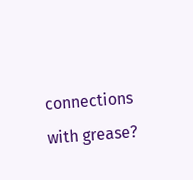connections with grease?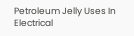Petroleum Jelly Uses In Electrical